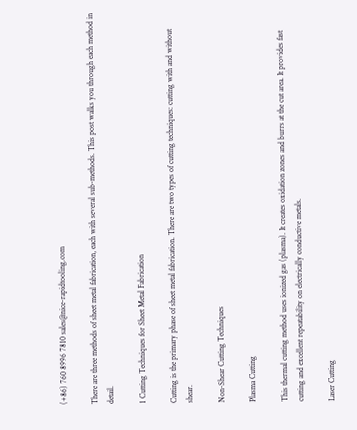(+86) 760 8996 7810 sales@nice-rapidtooling.com

There are three methods of sheet metal fabrication, each with several sub-methods. This post walks you through each method in detail.

1 Cutting Techniques for Sheet Metal Fabrication

Cutting is the primary phase of sheet metal fabrication. There are two types of cutting techniques: cutting with and without shear.

Non-Shear Cutting Techniques

Plasma Cutting

This thermal cutting method uses ionized gas (plasma). It creates oxidation zones and burrs at the cut area. It provides fast cutting and excellent repeatability on electrically conductive metals.

Laser Cutting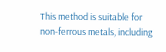This method is suitable for non-ferrous metals, including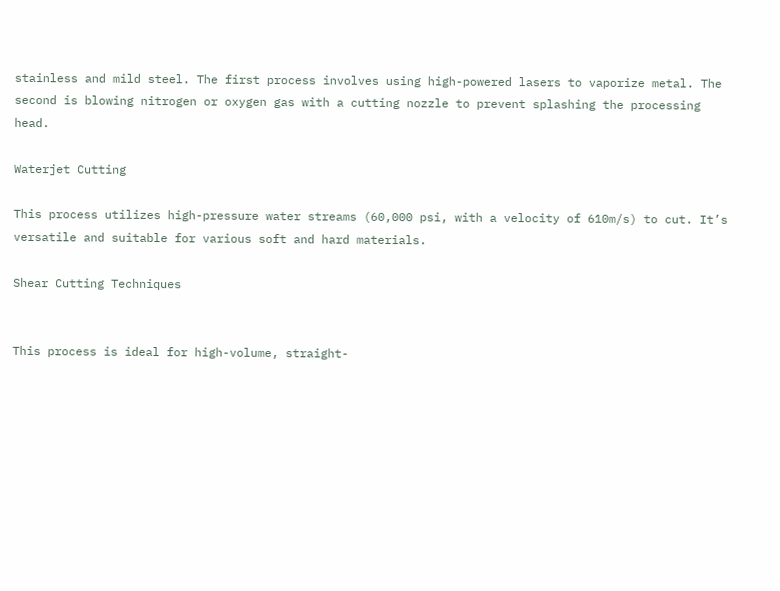stainless and mild steel. The first process involves using high-powered lasers to vaporize metal. The second is blowing nitrogen or oxygen gas with a cutting nozzle to prevent splashing the processing head.

Waterjet Cutting

This process utilizes high-pressure water streams (60,000 psi, with a velocity of 610m/s) to cut. It’s versatile and suitable for various soft and hard materials.

Shear Cutting Techniques


This process is ideal for high-volume, straight-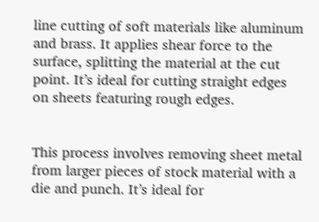line cutting of soft materials like aluminum and brass. It applies shear force to the surface, splitting the material at the cut point. It’s ideal for cutting straight edges on sheets featuring rough edges.


This process involves removing sheet metal from larger pieces of stock material with a die and punch. It’s ideal for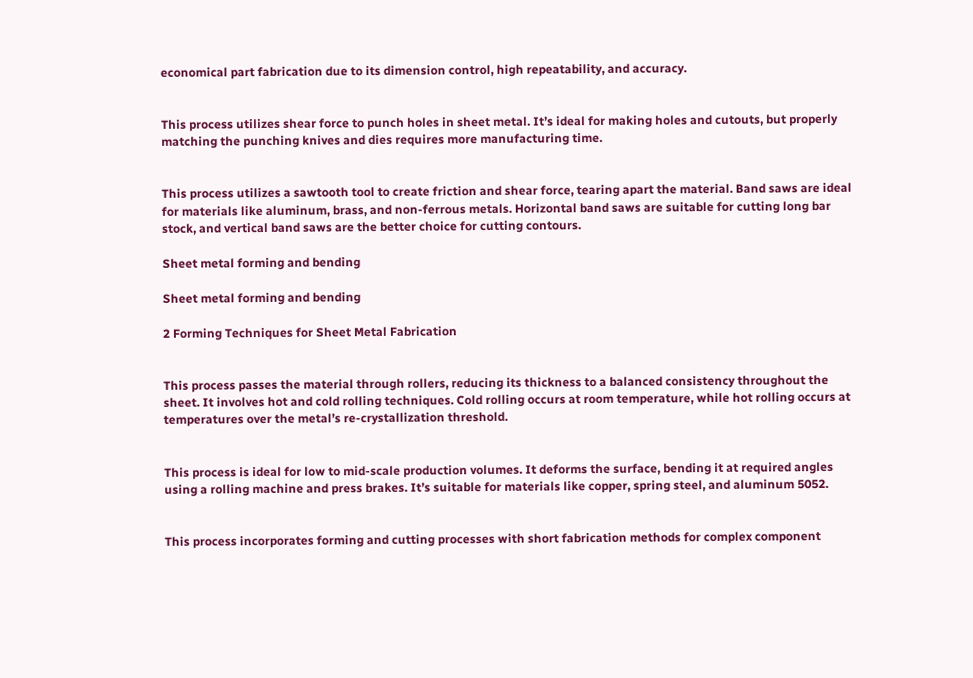economical part fabrication due to its dimension control, high repeatability, and accuracy.


This process utilizes shear force to punch holes in sheet metal. It’s ideal for making holes and cutouts, but properly matching the punching knives and dies requires more manufacturing time.


This process utilizes a sawtooth tool to create friction and shear force, tearing apart the material. Band saws are ideal for materials like aluminum, brass, and non-ferrous metals. Horizontal band saws are suitable for cutting long bar stock, and vertical band saws are the better choice for cutting contours.

Sheet metal forming and bending

Sheet metal forming and bending

2 Forming Techniques for Sheet Metal Fabrication


This process passes the material through rollers, reducing its thickness to a balanced consistency throughout the sheet. It involves hot and cold rolling techniques. Cold rolling occurs at room temperature, while hot rolling occurs at temperatures over the metal’s re-crystallization threshold.


This process is ideal for low to mid-scale production volumes. It deforms the surface, bending it at required angles using a rolling machine and press brakes. It’s suitable for materials like copper, spring steel, and aluminum 5052.


This process incorporates forming and cutting processes with short fabrication methods for complex component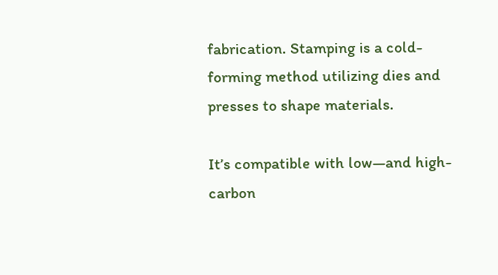fabrication. Stamping is a cold-forming method utilizing dies and presses to shape materials.

It’s compatible with low—and high-carbon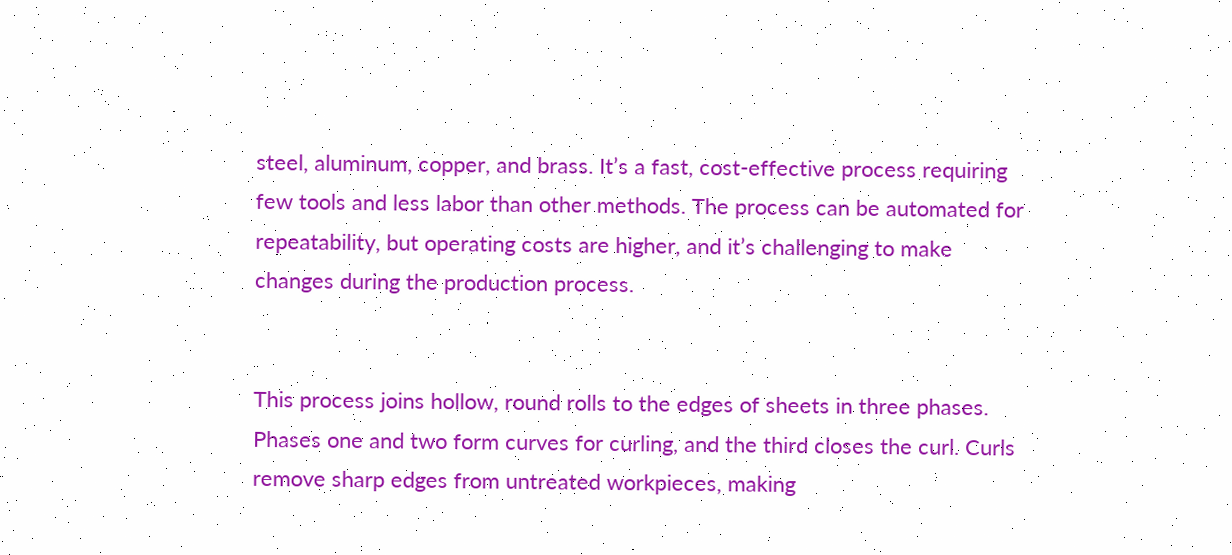steel, aluminum, copper, and brass. It’s a fast, cost-effective process requiring few tools and less labor than other methods. The process can be automated for repeatability, but operating costs are higher, and it’s challenging to make changes during the production process.


This process joins hollow, round rolls to the edges of sheets in three phases. Phases one and two form curves for curling, and the third closes the curl. Curls remove sharp edges from untreated workpieces, making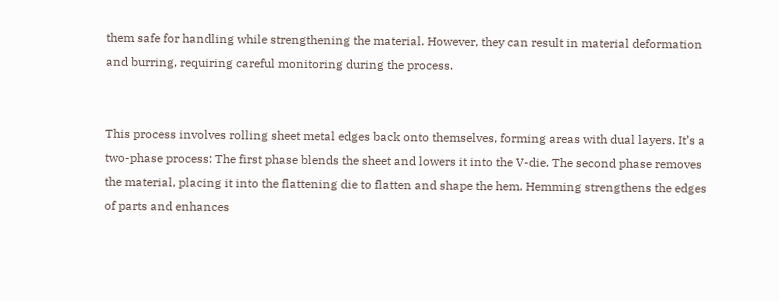them safe for handling while strengthening the material. However, they can result in material deformation and burring, requiring careful monitoring during the process.


This process involves rolling sheet metal edges back onto themselves, forming areas with dual layers. It’s a two-phase process: The first phase blends the sheet and lowers it into the V-die. The second phase removes the material, placing it into the flattening die to flatten and shape the hem. Hemming strengthens the edges of parts and enhances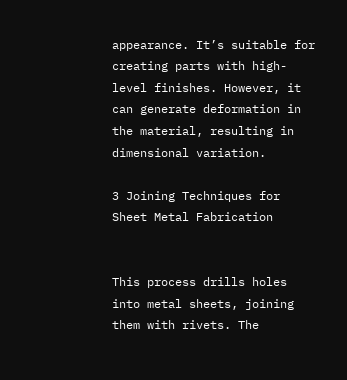appearance. It’s suitable for creating parts with high-level finishes. However, it can generate deformation in the material, resulting in dimensional variation.

3 Joining Techniques for Sheet Metal Fabrication


This process drills holes into metal sheets, joining them with rivets. The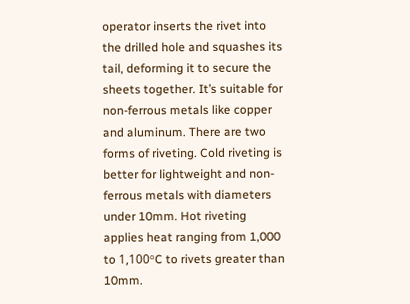operator inserts the rivet into the drilled hole and squashes its tail, deforming it to secure the sheets together. It’s suitable for non-ferrous metals like copper and aluminum. There are two forms of riveting. Cold riveting is better for lightweight and non-ferrous metals with diameters under 10mm. Hot riveting applies heat ranging from 1,000 to 1,100ᵒC to rivets greater than 10mm.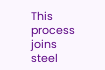This process joins steel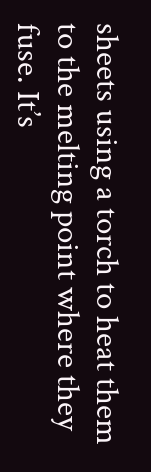sheets using a torch to heat them to the melting point where they fuse. It’s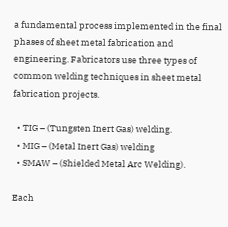a fundamental process implemented in the final phases of sheet metal fabrication and engineering. Fabricators use three types of common welding techniques in sheet metal fabrication projects.

  • TIG – (Tungsten Inert Gas) welding.
  • MIG – (Metal Inert Gas) welding
  • SMAW – (Shielded Metal Arc Welding).

Each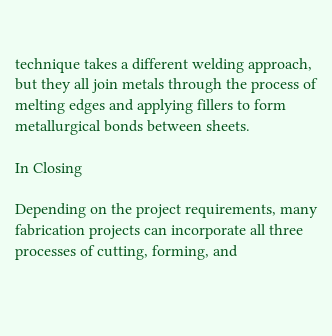technique takes a different welding approach, but they all join metals through the process of melting edges and applying fillers to form metallurgical bonds between sheets.

In Closing

Depending on the project requirements, many fabrication projects can incorporate all three processes of cutting, forming, and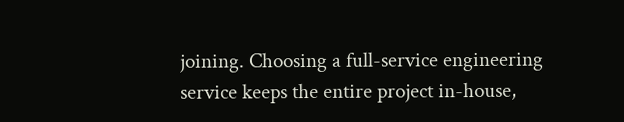joining. Choosing a full-service engineering service keeps the entire project in-house,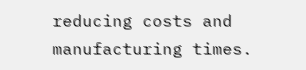reducing costs and manufacturing times.